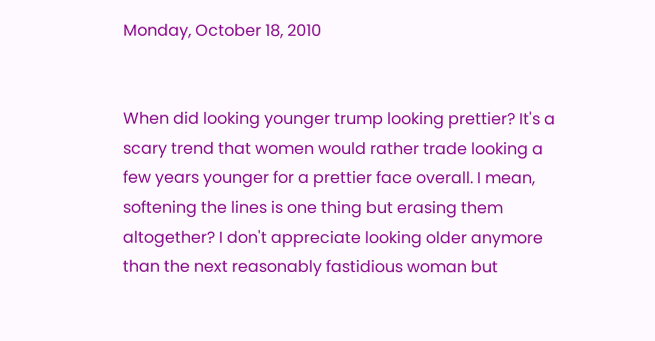Monday, October 18, 2010


When did looking younger trump looking prettier? It's a scary trend that women would rather trade looking a few years younger for a prettier face overall. I mean, softening the lines is one thing but erasing them altogether? I don't appreciate looking older anymore than the next reasonably fastidious woman but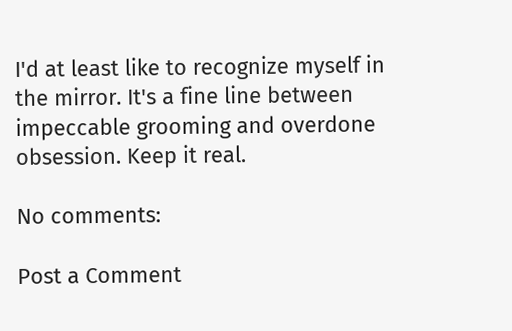I'd at least like to recognize myself in the mirror. It's a fine line between impeccable grooming and overdone obsession. Keep it real.

No comments:

Post a Comment